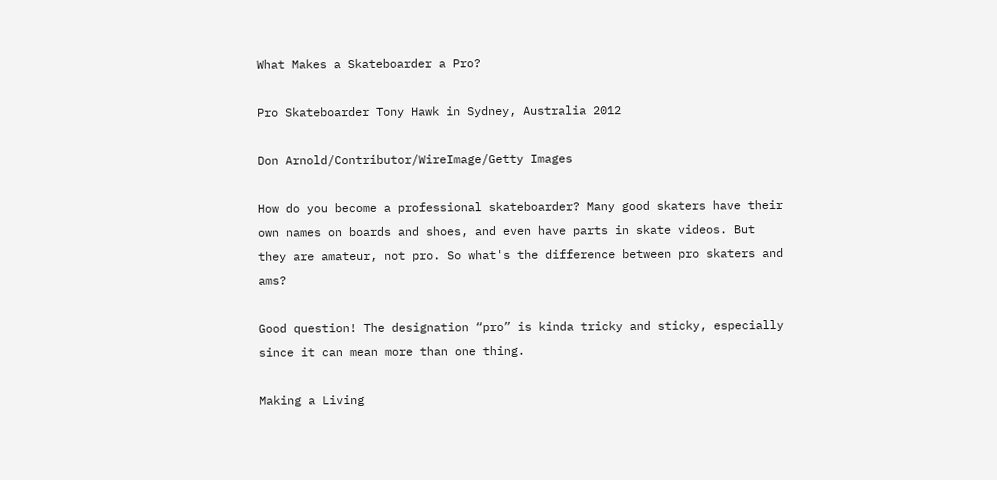What Makes a Skateboarder a Pro?

Pro Skateboarder Tony Hawk in Sydney, Australia 2012

Don Arnold/Contributor/WireImage/Getty Images

How do you become a professional skateboarder? Many good skaters have their own names on boards and shoes, and even have parts in skate videos. But they are amateur, not pro. So what's the difference between pro skaters and ams?

Good question! The designation “pro” is kinda tricky and sticky, especially since it can mean more than one thing.

Making a Living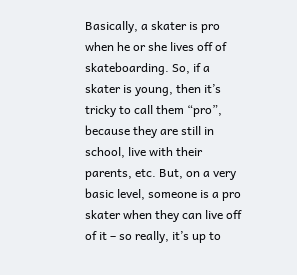Basically, a skater is pro when he or she lives off of skateboarding. So, if a skater is young, then it’s tricky to call them “pro”, because they are still in school, live with their parents, etc. But, on a very basic level, someone is a pro skater when they can live off of it – so really, it’s up to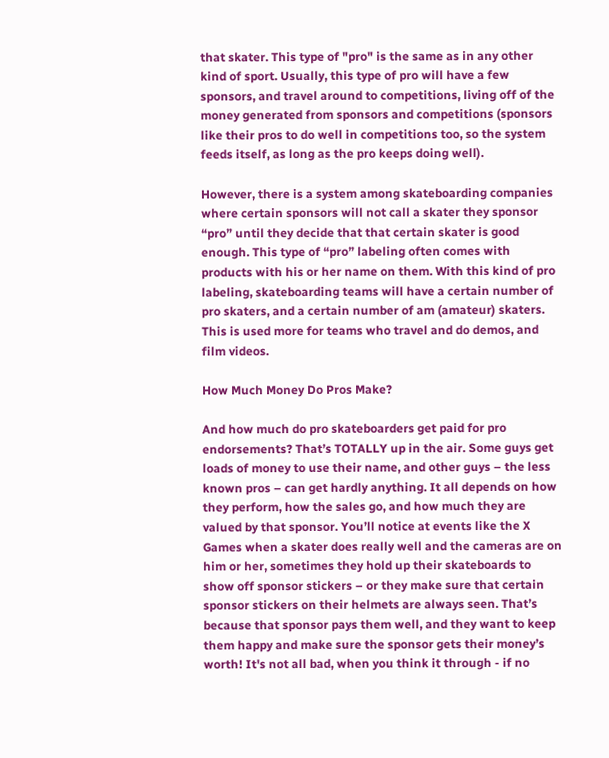that skater. This type of "pro" is the same as in any other kind of sport. Usually, this type of pro will have a few sponsors, and travel around to competitions, living off of the money generated from sponsors and competitions (sponsors like their pros to do well in competitions too, so the system feeds itself, as long as the pro keeps doing well).

However, there is a system among skateboarding companies where certain sponsors will not call a skater they sponsor “pro” until they decide that that certain skater is good enough. This type of “pro” labeling often comes with products with his or her name on them. With this kind of pro labeling, skateboarding teams will have a certain number of pro skaters, and a certain number of am (amateur) skaters. This is used more for teams who travel and do demos, and film videos.

How Much Money Do Pros Make?

And how much do pro skateboarders get paid for pro endorsements? That’s TOTALLY up in the air. Some guys get loads of money to use their name, and other guys – the less known pros – can get hardly anything. It all depends on how they perform, how the sales go, and how much they are valued by that sponsor. You’ll notice at events like the X Games when a skater does really well and the cameras are on him or her, sometimes they hold up their skateboards to show off sponsor stickers – or they make sure that certain sponsor stickers on their helmets are always seen. That’s because that sponsor pays them well, and they want to keep them happy and make sure the sponsor gets their money’s worth! It's not all bad, when you think it through - if no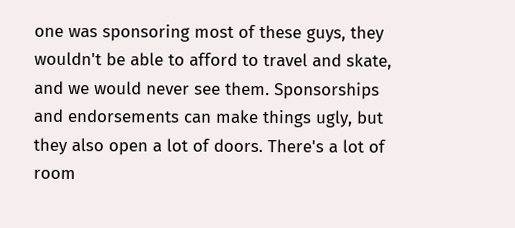one was sponsoring most of these guys, they wouldn't be able to afford to travel and skate, and we would never see them. Sponsorships and endorsements can make things ugly, but they also open a lot of doors. There's a lot of room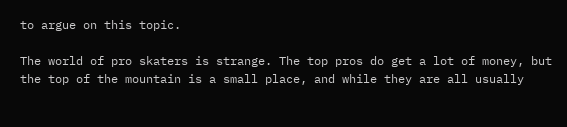to argue on this topic.

The world of pro skaters is strange. The top pros do get a lot of money, but the top of the mountain is a small place, and while they are all usually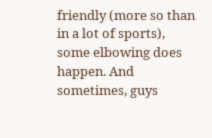friendly (more so than in a lot of sports), some elbowing does happen. And sometimes, guys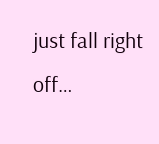just fall right off…